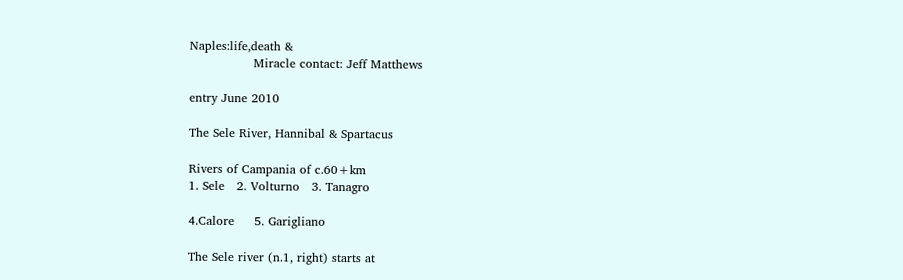Naples:life,death &
                Miracle contact: Jeff Matthews

entry June 2010

The Sele River, Hannibal & Spartacus

Rivers of Campania of c.60+km
1. Sele   2. Volturno   3. Tanagro

4.Calore     5. Garigliano

The Sele river (n.1, right) starts at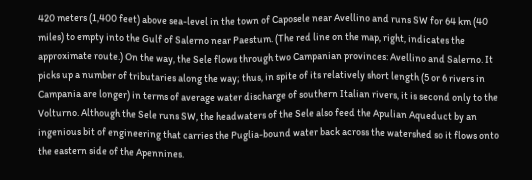420 meters (1,400 feet) above sea-level in the town of Caposele near Avellino and runs SW for 64 km (40 miles) to empty into the Gulf of Salerno near Paestum. (The red line on the map, right, indicates the approximate route.) On the way, the Sele flows through two Campanian provinces: Avellino and Salerno. It picks up a number of tributaries along the way; thus, in spite of its relatively short length (5 or 6 rivers in Campania are longer) in terms of average water discharge of southern Italian rivers, it is second only to the Volturno. Although the Sele runs SW, the headwaters of the Sele also feed the Apulian Aqueduct by an ingenious bit of engineering that carries the Puglia-bound water back across the watershed so it flows onto the eastern side of the Apennines.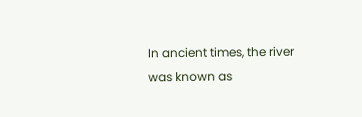In ancient times, the river was known as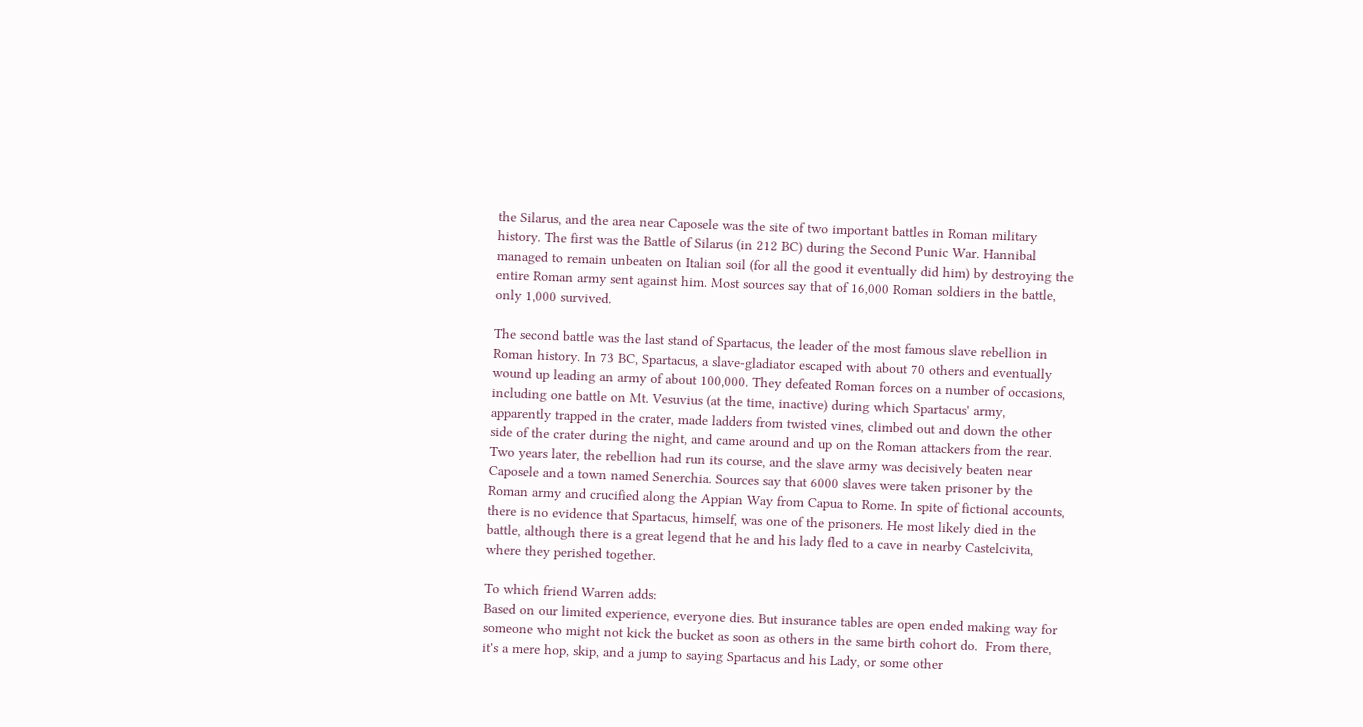the Silarus, and the area near Caposele was the site of two important battles in Roman military history. The first was the Battle of Silarus (in 212 BC) during the Second Punic War. Hannibal managed to remain unbeaten on Italian soil (for all the good it eventually did him) by destroying the entire Roman army sent against him. Most sources say that of 16,000 Roman soldiers in the battle, only 1,000 survived.

The second battle was the last stand of Spartacus, the leader of the most famous slave rebellion in Roman history. In 73 BC, Spartacus, a slave-gladiator escaped with about 70 others and eventually wound up leading an army of about 100,000. They defeated Roman forces on a number of occasions, including one battle on Mt. Vesuvius (at the time, inactive) during which Spartacus' army, apparently trapped in the crater, made ladders from twisted vines, climbed out and down the other side of the crater during the night, and came around and up on the Roman attackers from the rear. Two years later, the rebellion had run its course, and the slave army was decisively beaten near Caposele and a town named Senerchia. Sources say that 6000 slaves were taken prisoner by the Roman army and crucified along the Appian Way from Capua to Rome. In spite of fictional accounts, there is no evidence that Spartacus, himself, was one of the prisoners. He most likely died in the battle, although there is a great legend that he and his lady fled to a cave in nearby Castelcivita, where they perished together.

To which friend Warren adds:
Based on our limited experience, everyone dies. But insurance tables are open ended making way for someone who might not kick the bucket as soon as others in the same birth cohort do.  From there, it's a mere hop, skip, and a jump to saying Spartacus and his Lady, or some other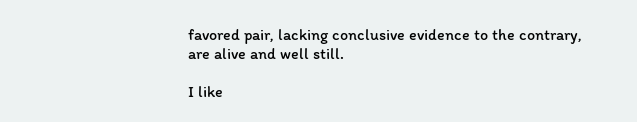favored pair, lacking conclusive evidence to the contrary, are alive and well still.

I like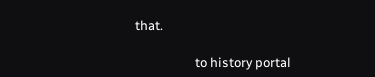that.

                    to history portal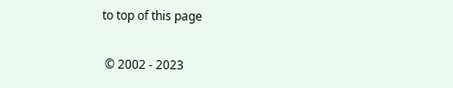to top of this page

 © 2002 - 2023